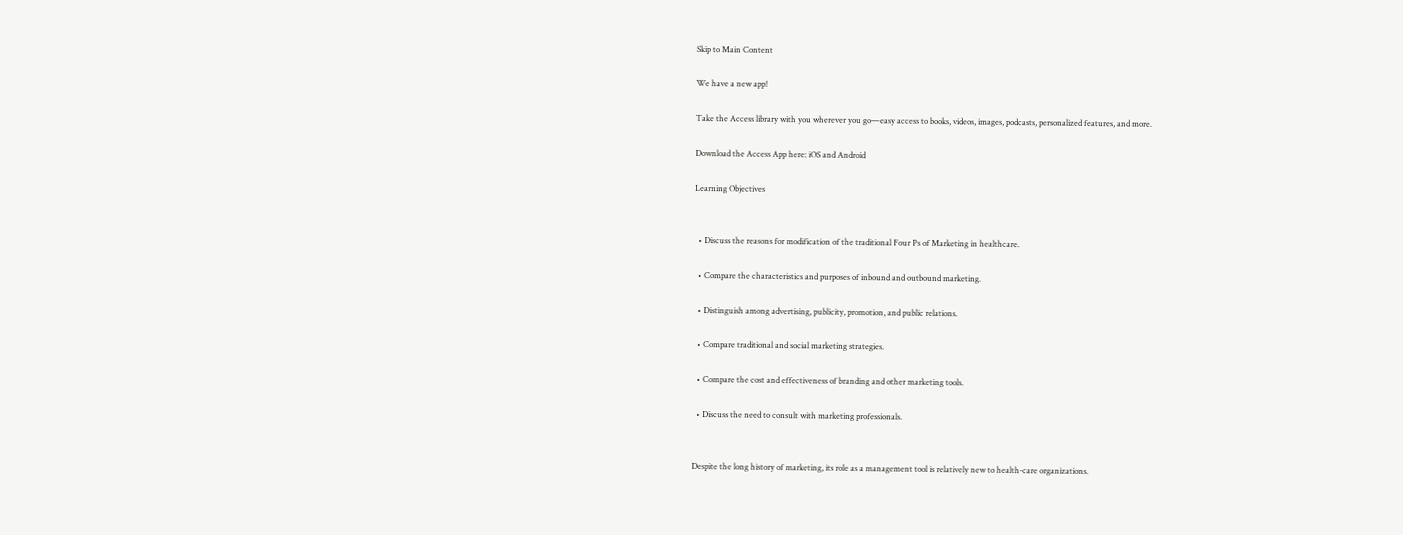Skip to Main Content

We have a new app!

Take the Access library with you wherever you go—easy access to books, videos, images, podcasts, personalized features, and more.

Download the Access App here: iOS and Android

Learning Objectives


  • Discuss the reasons for modification of the traditional Four Ps of Marketing in healthcare.

  • Compare the characteristics and purposes of inbound and outbound marketing.

  • Distinguish among advertising, publicity, promotion, and public relations.

  • Compare traditional and social marketing strategies.

  • Compare the cost and effectiveness of branding and other marketing tools.

  • Discuss the need to consult with marketing professionals.


Despite the long history of marketing, its role as a management tool is relatively new to health-care organizations.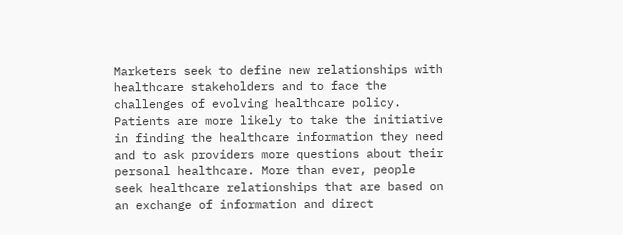Marketers seek to define new relationships with healthcare stakeholders and to face the challenges of evolving healthcare policy. Patients are more likely to take the initiative in finding the healthcare information they need and to ask providers more questions about their personal healthcare. More than ever, people seek healthcare relationships that are based on an exchange of information and direct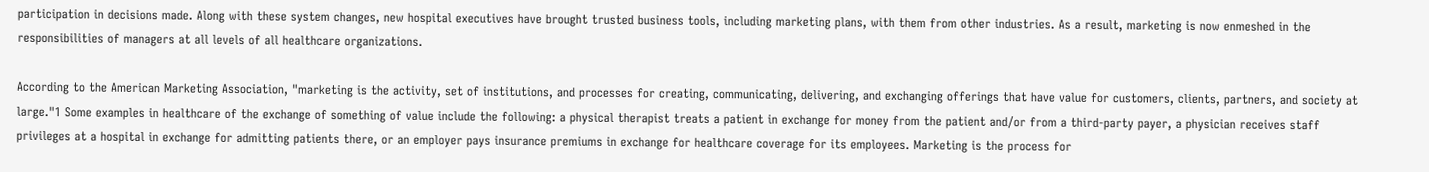participation in decisions made. Along with these system changes, new hospital executives have brought trusted business tools, including marketing plans, with them from other industries. As a result, marketing is now enmeshed in the responsibilities of managers at all levels of all healthcare organizations.

According to the American Marketing Association, "marketing is the activity, set of institutions, and processes for creating, communicating, delivering, and exchanging offerings that have value for customers, clients, partners, and society at large."1 Some examples in healthcare of the exchange of something of value include the following: a physical therapist treats a patient in exchange for money from the patient and/or from a third-party payer, a physician receives staff privileges at a hospital in exchange for admitting patients there, or an employer pays insurance premiums in exchange for healthcare coverage for its employees. Marketing is the process for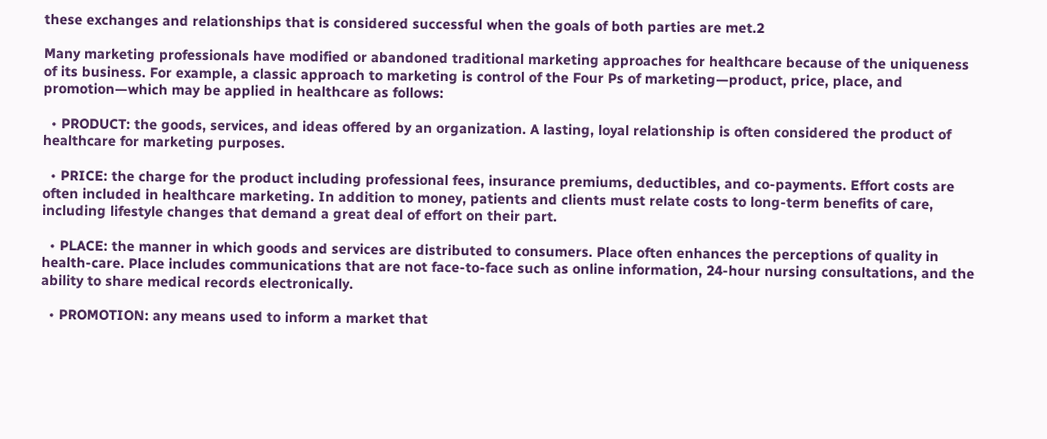these exchanges and relationships that is considered successful when the goals of both parties are met.2

Many marketing professionals have modified or abandoned traditional marketing approaches for healthcare because of the uniqueness of its business. For example, a classic approach to marketing is control of the Four Ps of marketing—product, price, place, and promotion—which may be applied in healthcare as follows:

  • PRODUCT: the goods, services, and ideas offered by an organization. A lasting, loyal relationship is often considered the product of healthcare for marketing purposes.

  • PRICE: the charge for the product including professional fees, insurance premiums, deductibles, and co-payments. Effort costs are often included in healthcare marketing. In addition to money, patients and clients must relate costs to long-term benefits of care, including lifestyle changes that demand a great deal of effort on their part.

  • PLACE: the manner in which goods and services are distributed to consumers. Place often enhances the perceptions of quality in health-care. Place includes communications that are not face-to-face such as online information, 24-hour nursing consultations, and the ability to share medical records electronically.

  • PROMOTION: any means used to inform a market that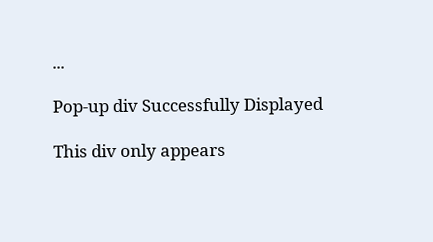...

Pop-up div Successfully Displayed

This div only appears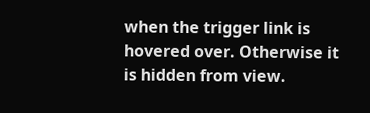when the trigger link is hovered over. Otherwise it is hidden from view.